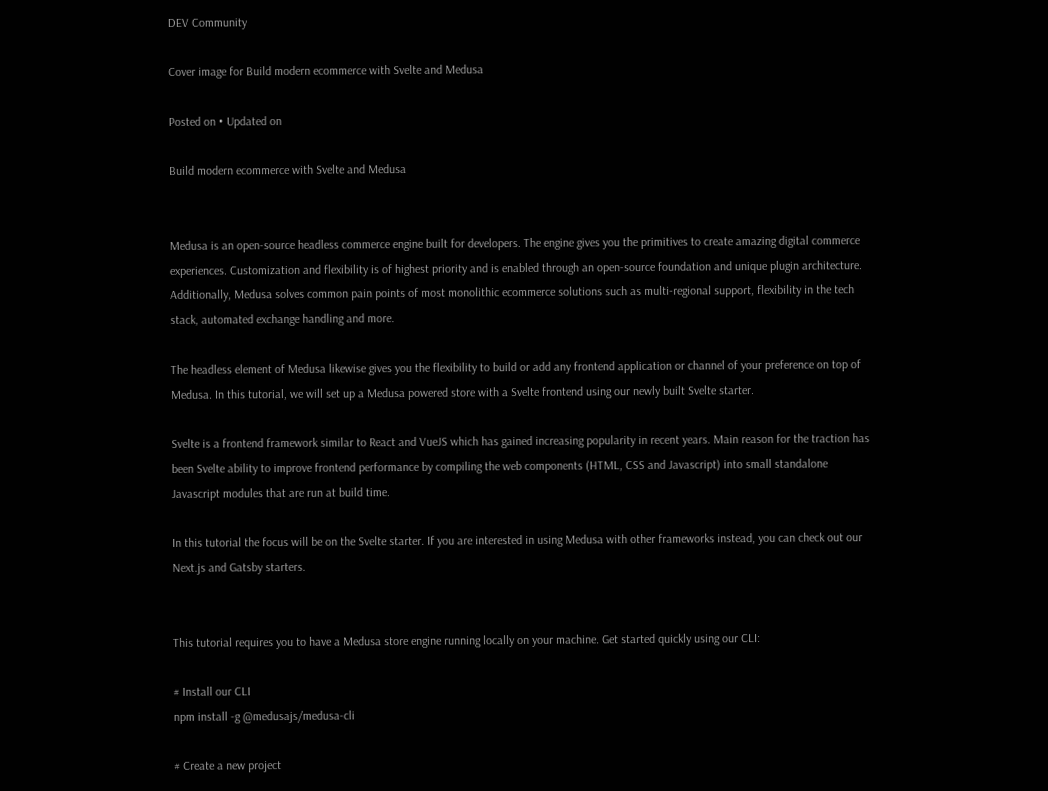DEV Community

Cover image for Build modern ecommerce with Svelte and Medusa

Posted on • Updated on

Build modern ecommerce with Svelte and Medusa


Medusa is an open-source headless commerce engine built for developers. The engine gives you the primitives to create amazing digital commerce experiences. Customization and flexibility is of highest priority and is enabled through an open-source foundation and unique plugin architecture. Additionally, Medusa solves common pain points of most monolithic ecommerce solutions such as multi-regional support, flexibility in the tech stack, automated exchange handling and more.

The headless element of Medusa likewise gives you the flexibility to build or add any frontend application or channel of your preference on top of Medusa. In this tutorial, we will set up a Medusa powered store with a Svelte frontend using our newly built Svelte starter.

Svelte is a frontend framework similar to React and VueJS which has gained increasing popularity in recent years. Main reason for the traction has been Svelte ability to improve frontend performance by compiling the web components (HTML, CSS and Javascript) into small standalone Javascript modules that are run at build time.

In this tutorial the focus will be on the Svelte starter. If you are interested in using Medusa with other frameworks instead, you can check out our Next.js and Gatsby starters.


This tutorial requires you to have a Medusa store engine running locally on your machine. Get started quickly using our CLI:

# Install our CLI
npm install -g @medusajs/medusa-cli

# Create a new project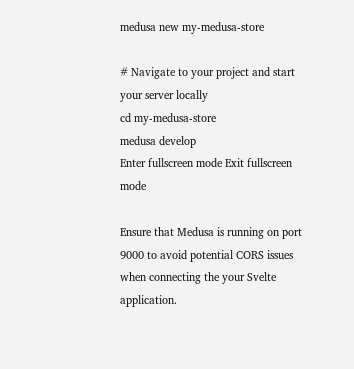medusa new my-medusa-store

# Navigate to your project and start your server locally
cd my-medusa-store
medusa develop
Enter fullscreen mode Exit fullscreen mode

Ensure that Medusa is running on port 9000 to avoid potential CORS issues when connecting the your Svelte application.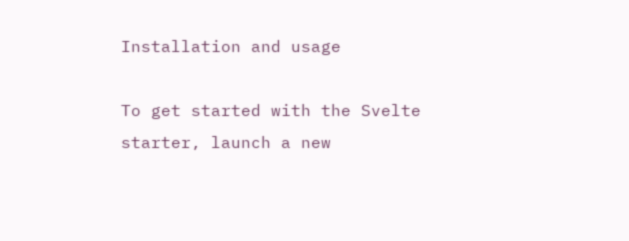Installation and usage

To get started with the Svelte starter, launch a new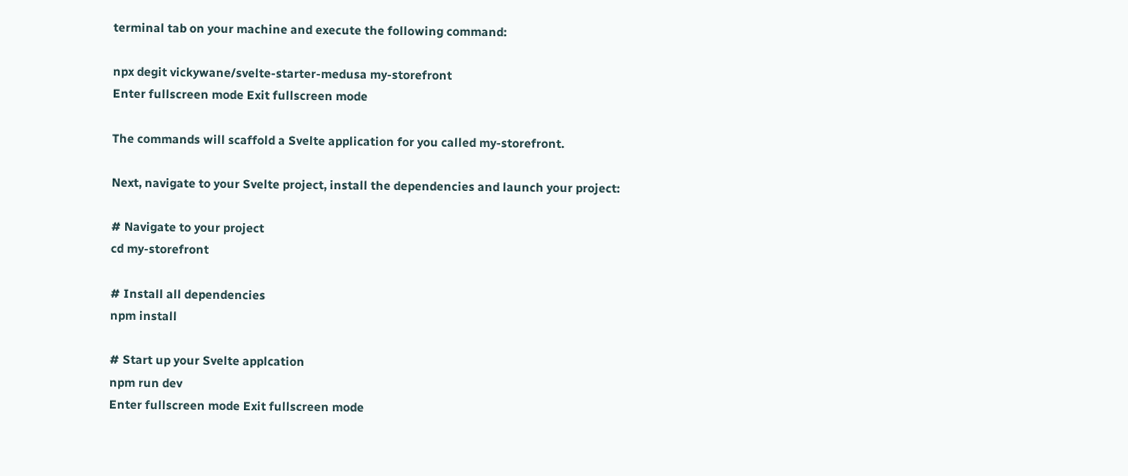terminal tab on your machine and execute the following command:

npx degit vickywane/svelte-starter-medusa my-storefront
Enter fullscreen mode Exit fullscreen mode

The commands will scaffold a Svelte application for you called my-storefront.

Next, navigate to your Svelte project, install the dependencies and launch your project:

# Navigate to your project
cd my-storefront

# Install all dependencies
npm install

# Start up your Svelte applcation
npm run dev
Enter fullscreen mode Exit fullscreen mode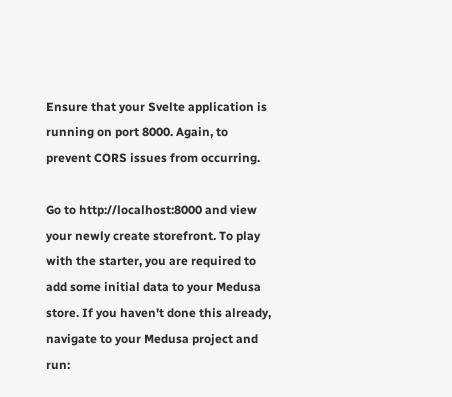Ensure that your Svelte application is running on port 8000. Again, to prevent CORS issues from occurring.

Go to http://localhost:8000 and view your newly create storefront. To play with the starter, you are required to add some initial data to your Medusa store. If you haven't done this already, navigate to your Medusa project and run: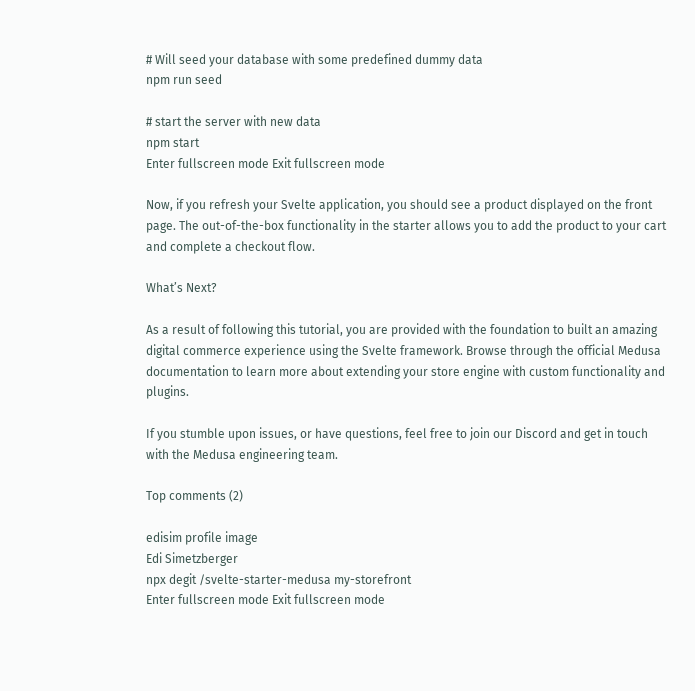# Will seed your database with some predefined dummy data
npm run seed

# start the server with new data
npm start
Enter fullscreen mode Exit fullscreen mode

Now, if you refresh your Svelte application, you should see a product displayed on the front page. The out-of-the-box functionality in the starter allows you to add the product to your cart and complete a checkout flow.

What’s Next?

As a result of following this tutorial, you are provided with the foundation to built an amazing digital commerce experience using the Svelte framework. Browse through the official Medusa documentation to learn more about extending your store engine with custom functionality and plugins.

If you stumble upon issues, or have questions, feel free to join our Discord and get in touch with the Medusa engineering team.

Top comments (2)

edisim profile image
Edi Simetzberger
npx degit /svelte-starter-medusa my-storefront
Enter fullscreen mode Exit fullscreen mode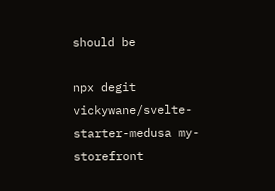should be

npx degit vickywane/svelte-starter-medusa my-storefront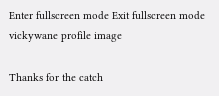Enter fullscreen mode Exit fullscreen mode
vickywane profile image

Thanks for the catch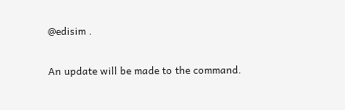@edisim .

An update will be made to the command.